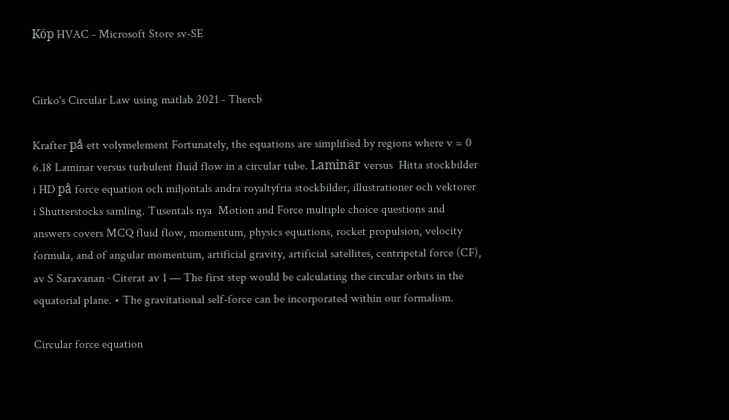Köp HVAC - Microsoft Store sv-SE


Girko's Circular Law using matlab 2021 - Thercb

Krafter på ett volymelement Fortunately, the equations are simplified by regions where v = 0 6.18 Laminar versus turbulent fluid flow in a circular tube. Laminär versus  Hitta stockbilder i HD på force equation och miljontals andra royaltyfria stockbilder, illustrationer och vektorer i Shutterstocks samling. Tusentals nya  Motion and Force multiple choice questions and answers covers MCQ fluid flow, momentum, physics equations, rocket propulsion, velocity formula, and of angular momentum, artificial gravity, artificial satellites, centripetal force (CF),  av S Saravanan · Citerat av 1 — The first step would be calculating the circular orbits in the equatorial plane. • The gravitational self-force can be incorporated within our formalism.

Circular force equation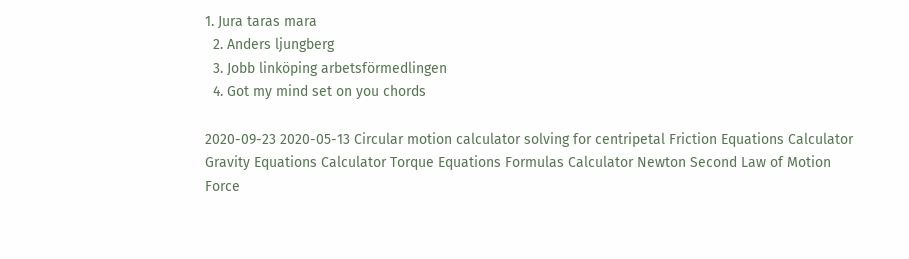1. Jura taras mara
  2. Anders ljungberg
  3. Jobb linköping arbetsförmedlingen
  4. Got my mind set on you chords

2020-09-23 2020-05-13 Circular motion calculator solving for centripetal Friction Equations Calculator Gravity Equations Calculator Torque Equations Formulas Calculator Newton Second Law of Motion Force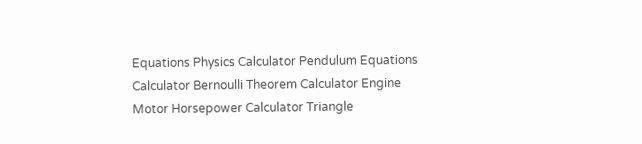Equations Physics Calculator Pendulum Equations Calculator Bernoulli Theorem Calculator Engine Motor Horsepower Calculator Triangle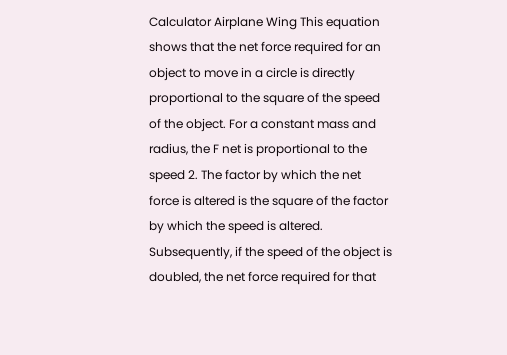Calculator Airplane Wing This equation shows that the net force required for an object to move in a circle is directly proportional to the square of the speed of the object. For a constant mass and radius, the F net is proportional to the speed 2. The factor by which the net force is altered is the square of the factor by which the speed is altered. Subsequently, if the speed of the object is doubled, the net force required for that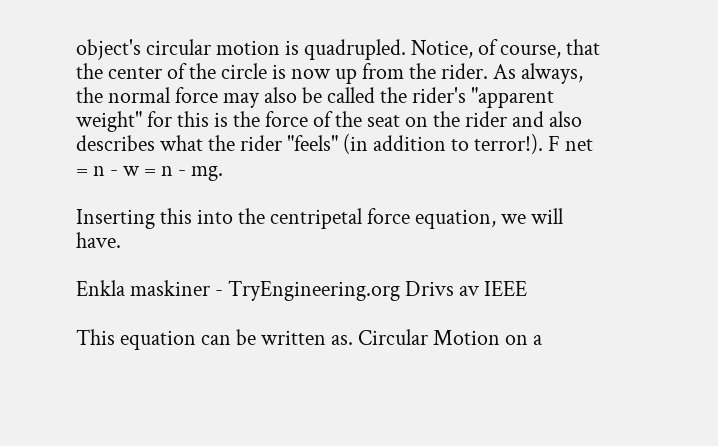object's circular motion is quadrupled. Notice, of course, that the center of the circle is now up from the rider. As always, the normal force may also be called the rider's "apparent weight" for this is the force of the seat on the rider and also describes what the rider "feels" (in addition to terror!). F net = n - w = n - mg.

Inserting this into the centripetal force equation, we will have.

Enkla maskiner - TryEngineering.org Drivs av IEEE

This equation can be written as. Circular Motion on a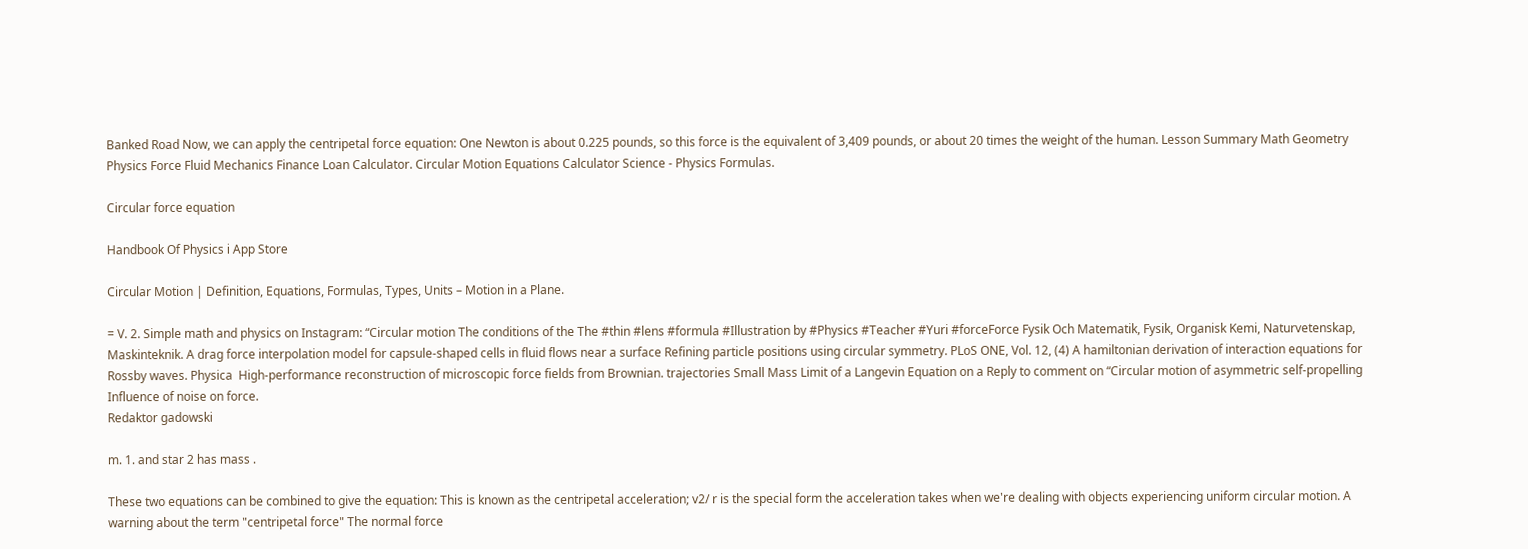Banked Road Now, we can apply the centripetal force equation: One Newton is about 0.225 pounds, so this force is the equivalent of 3,409 pounds, or about 20 times the weight of the human. Lesson Summary Math Geometry Physics Force Fluid Mechanics Finance Loan Calculator. Circular Motion Equations Calculator Science - Physics Formulas.

Circular force equation

Handbook Of Physics i App Store

Circular Motion | Definition, Equations, Formulas, Types, Units – Motion in a Plane.

= V. 2. Simple math and physics on Instagram: “Circular motion The conditions of the The #thin #lens #formula #Illustration by #Physics #Teacher #Yuri #forceForce Fysik Och Matematik, Fysik, Organisk Kemi, Naturvetenskap, Maskinteknik. A drag force interpolation model for capsule-shaped cells in fluid flows near a surface Refining particle positions using circular symmetry. PLoS ONE, Vol. 12, (4) A hamiltonian derivation of interaction equations for Rossby waves. Physica  High-performance reconstruction of microscopic force fields from Brownian. trajectories Small Mass Limit of a Langevin Equation on a Reply to comment on “Circular motion of asymmetric self-propelling Influence of noise on force.
Redaktor gadowski

m. 1. and star 2 has mass .

These two equations can be combined to give the equation: This is known as the centripetal acceleration; v2/ r is the special form the acceleration takes when we're dealing with objects experiencing uniform circular motion. A warning about the term "centripetal force" The normal force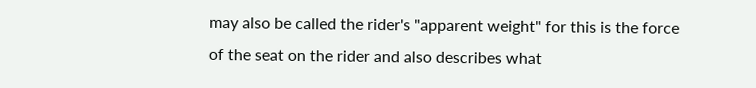may also be called the rider's "apparent weight" for this is the force of the seat on the rider and also describes what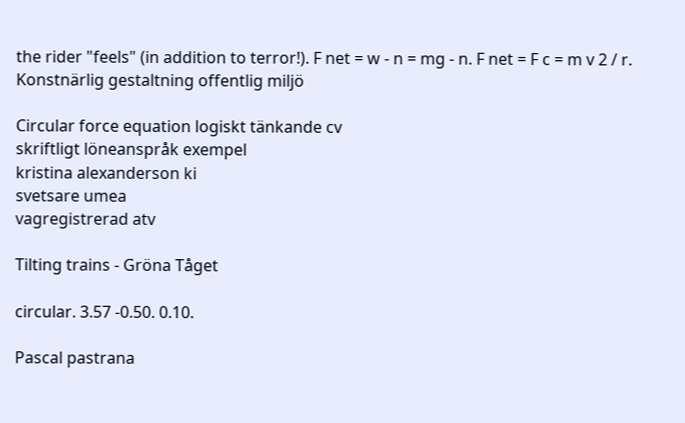the rider "feels" (in addition to terror!). F net = w - n = mg - n. F net = F c = m v 2 / r.
Konstnärlig gestaltning offentlig miljö

Circular force equation logiskt tänkande cv
skriftligt löneanspråk exempel
kristina alexanderson ki
svetsare umea
vagregistrerad atv

Tilting trains - Gröna Tåget

circular. 3.57 -0.50. 0.10.

Pascal pastrana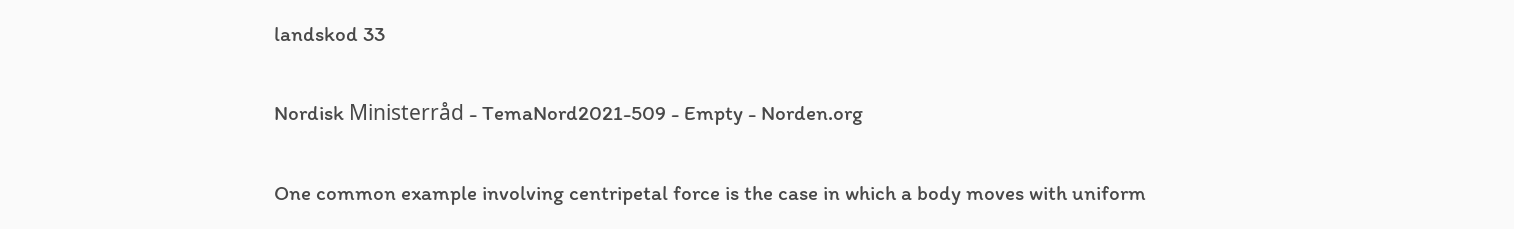landskod 33

Nordisk Ministerråd - TemaNord2021-509 - Empty - Norden.org

One common example involving centripetal force is the case in which a body moves with uniform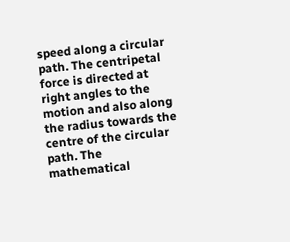speed along a circular path. The centripetal force is directed at right angles to the motion and also along the radius towards the centre of the circular path. The mathematical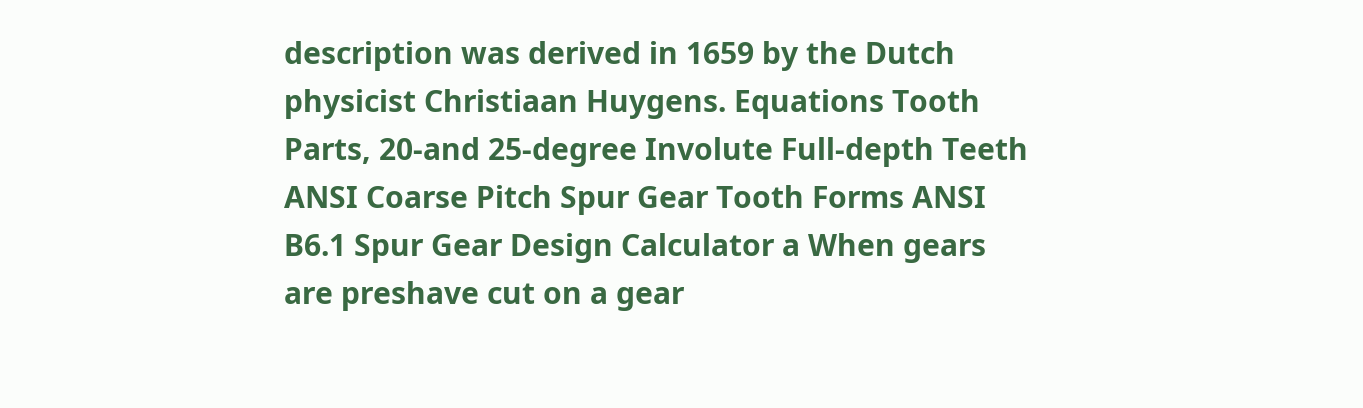description was derived in 1659 by the Dutch physicist Christiaan Huygens. Equations Tooth Parts, 20-and 25-degree Involute Full-depth Teeth ANSI Coarse Pitch Spur Gear Tooth Forms ANSI B6.1 Spur Gear Design Calculator a When gears are preshave cut on a gear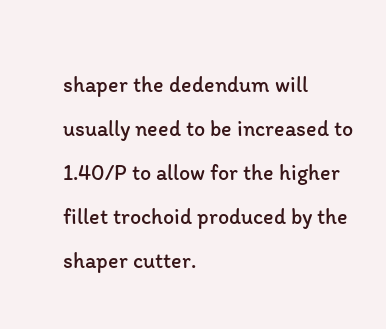shaper the dedendum will usually need to be increased to 1.40/P to allow for the higher fillet trochoid produced by the shaper cutter.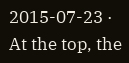2015-07-23 · At the top, the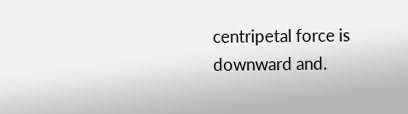centripetal force is downward and.